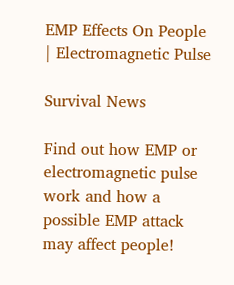EMP Effects On People | Electromagnetic Pulse

Survival News

Find out how EMP or electromagnetic pulse work and how a possible EMP attack may affect people!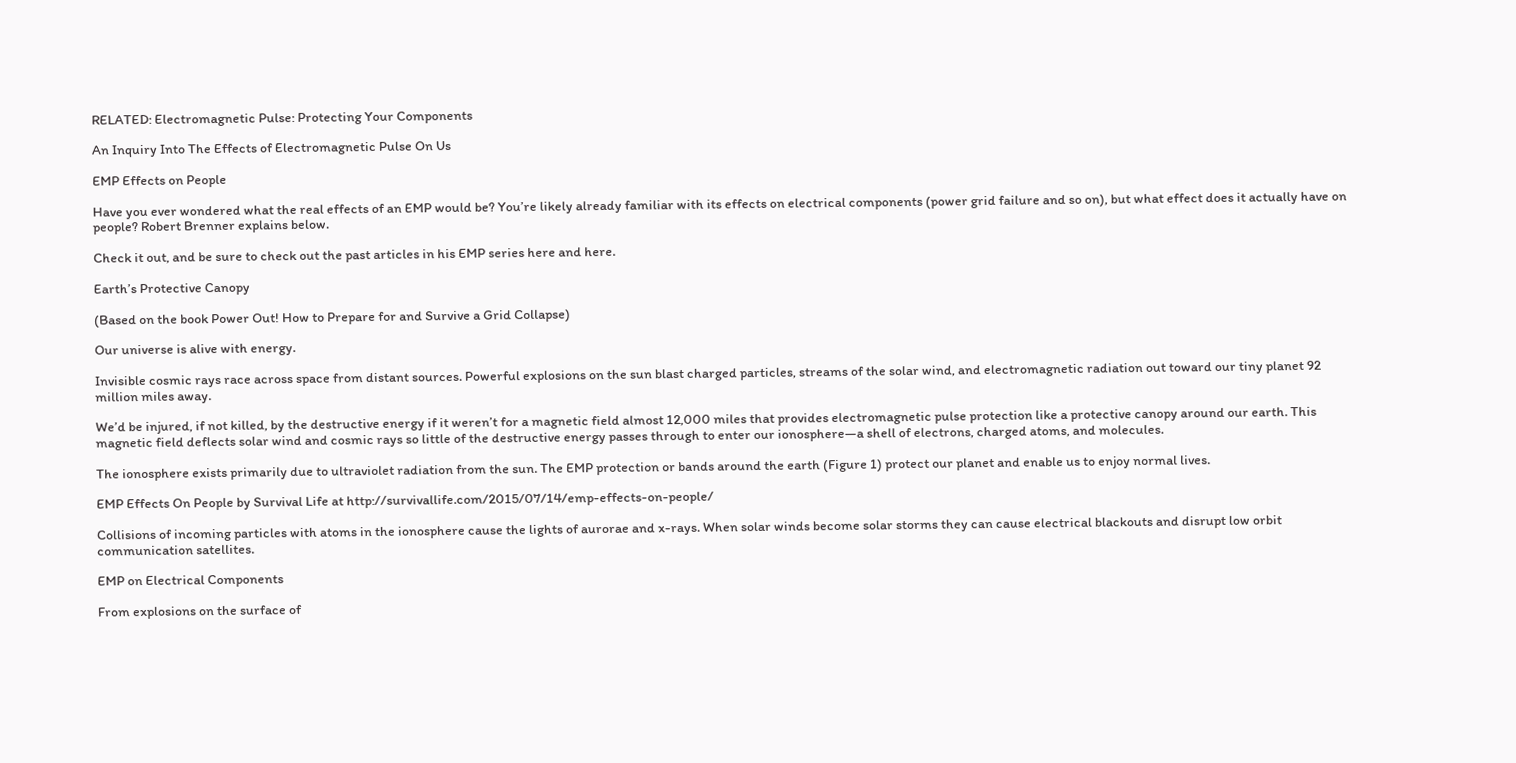RELATED: Electromagnetic Pulse: Protecting Your Components

An Inquiry Into The Effects of Electromagnetic Pulse On Us

EMP Effects on People

Have you ever wondered what the real effects of an EMP would be? You’re likely already familiar with its effects on electrical components (power grid failure and so on), but what effect does it actually have on people? Robert Brenner explains below.

Check it out, and be sure to check out the past articles in his EMP series here and here.

Earth’s Protective Canopy

(Based on the book Power Out! How to Prepare for and Survive a Grid Collapse)

Our universe is alive with energy.

Invisible cosmic rays race across space from distant sources. Powerful explosions on the sun blast charged particles, streams of the solar wind, and electromagnetic radiation out toward our tiny planet 92 million miles away.

We’d be injured, if not killed, by the destructive energy if it weren’t for a magnetic field almost 12,000 miles that provides electromagnetic pulse protection like a protective canopy around our earth. This magnetic field deflects solar wind and cosmic rays so little of the destructive energy passes through to enter our ionosphere—a shell of electrons, charged atoms, and molecules.

The ionosphere exists primarily due to ultraviolet radiation from the sun. The EMP protection or bands around the earth (Figure 1) protect our planet and enable us to enjoy normal lives.

EMP Effects On People by Survival Life at http://survivallife.com/2015/07/14/emp-effects-on-people/

Collisions of incoming particles with atoms in the ionosphere cause the lights of aurorae and x-rays. When solar winds become solar storms they can cause electrical blackouts and disrupt low orbit communication satellites.

EMP on Electrical Components

From explosions on the surface of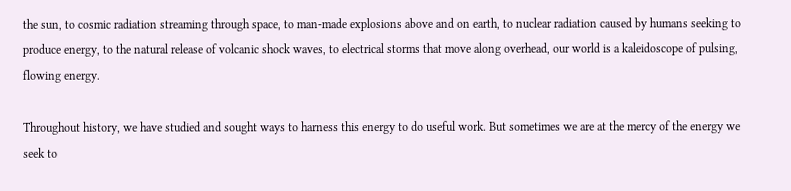the sun, to cosmic radiation streaming through space, to man-made explosions above and on earth, to nuclear radiation caused by humans seeking to produce energy, to the natural release of volcanic shock waves, to electrical storms that move along overhead, our world is a kaleidoscope of pulsing, flowing energy.

Throughout history, we have studied and sought ways to harness this energy to do useful work. But sometimes we are at the mercy of the energy we seek to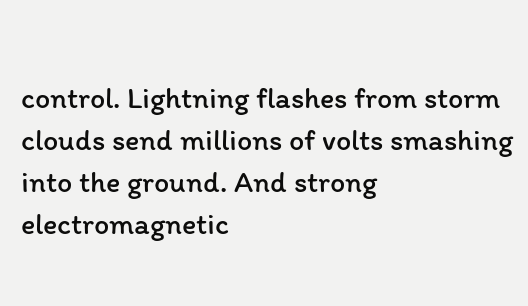control. Lightning flashes from storm clouds send millions of volts smashing into the ground. And strong electromagnetic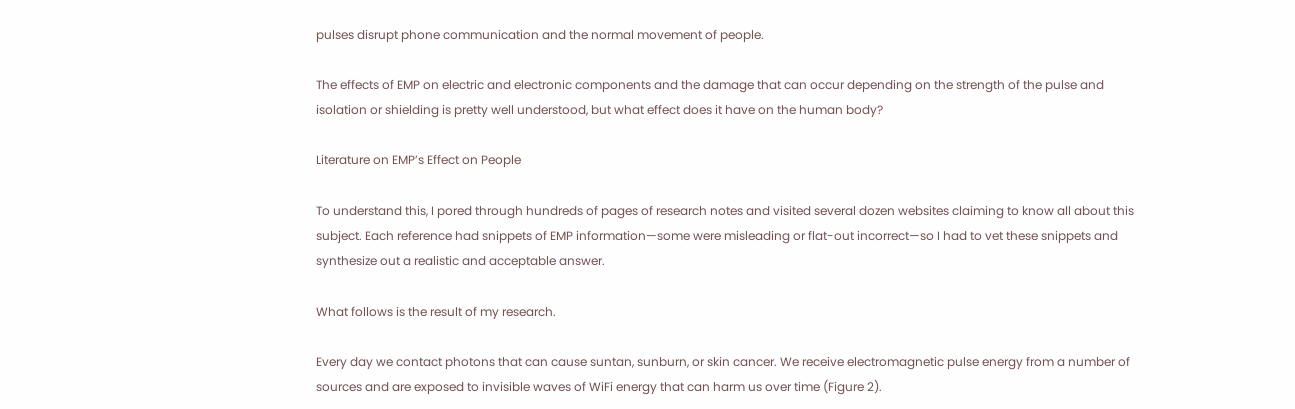pulses disrupt phone communication and the normal movement of people.

The effects of EMP on electric and electronic components and the damage that can occur depending on the strength of the pulse and isolation or shielding is pretty well understood, but what effect does it have on the human body?

Literature on EMP’s Effect on People

To understand this, I pored through hundreds of pages of research notes and visited several dozen websites claiming to know all about this subject. Each reference had snippets of EMP information—some were misleading or flat-out incorrect—so I had to vet these snippets and synthesize out a realistic and acceptable answer.

What follows is the result of my research.

Every day we contact photons that can cause suntan, sunburn, or skin cancer. We receive electromagnetic pulse energy from a number of sources and are exposed to invisible waves of WiFi energy that can harm us over time (Figure 2).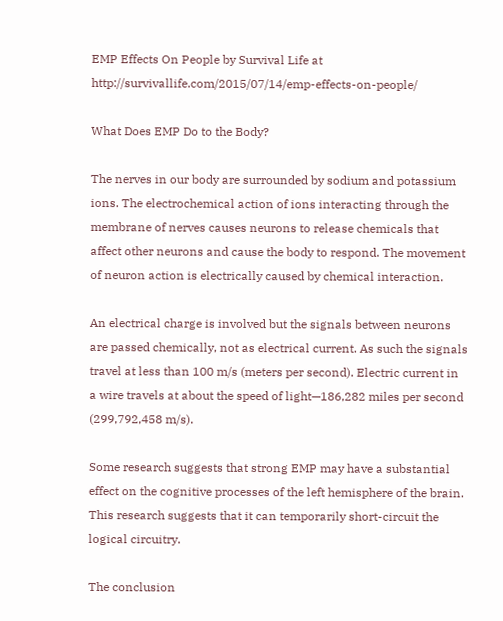EMP Effects On People by Survival Life at http://survivallife.com/2015/07/14/emp-effects-on-people/

What Does EMP Do to the Body?

The nerves in our body are surrounded by sodium and potassium ions. The electrochemical action of ions interacting through the membrane of nerves causes neurons to release chemicals that affect other neurons and cause the body to respond. The movement of neuron action is electrically caused by chemical interaction.

An electrical charge is involved but the signals between neurons are passed chemically, not as electrical current. As such the signals travel at less than 100 m/s (meters per second). Electric current in a wire travels at about the speed of light—186,282 miles per second (299,792,458 m/s).

Some research suggests that strong EMP may have a substantial effect on the cognitive processes of the left hemisphere of the brain. This research suggests that it can temporarily short-circuit the logical circuitry.

The conclusion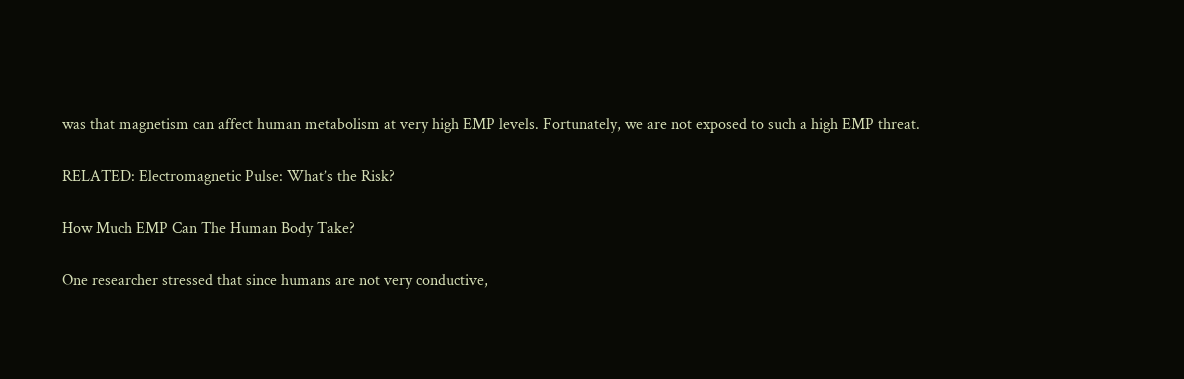was that magnetism can affect human metabolism at very high EMP levels. Fortunately, we are not exposed to such a high EMP threat.

RELATED: Electromagnetic Pulse: What’s the Risk?

How Much EMP Can The Human Body Take?

One researcher stressed that since humans are not very conductive,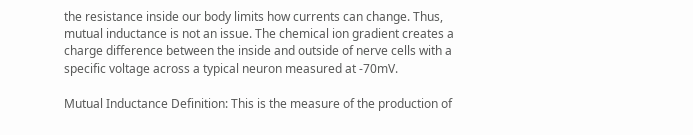the resistance inside our body limits how currents can change. Thus, mutual inductance is not an issue. The chemical ion gradient creates a charge difference between the inside and outside of nerve cells with a specific voltage across a typical neuron measured at -70mV.

Mutual Inductance Definition: This is the measure of the production of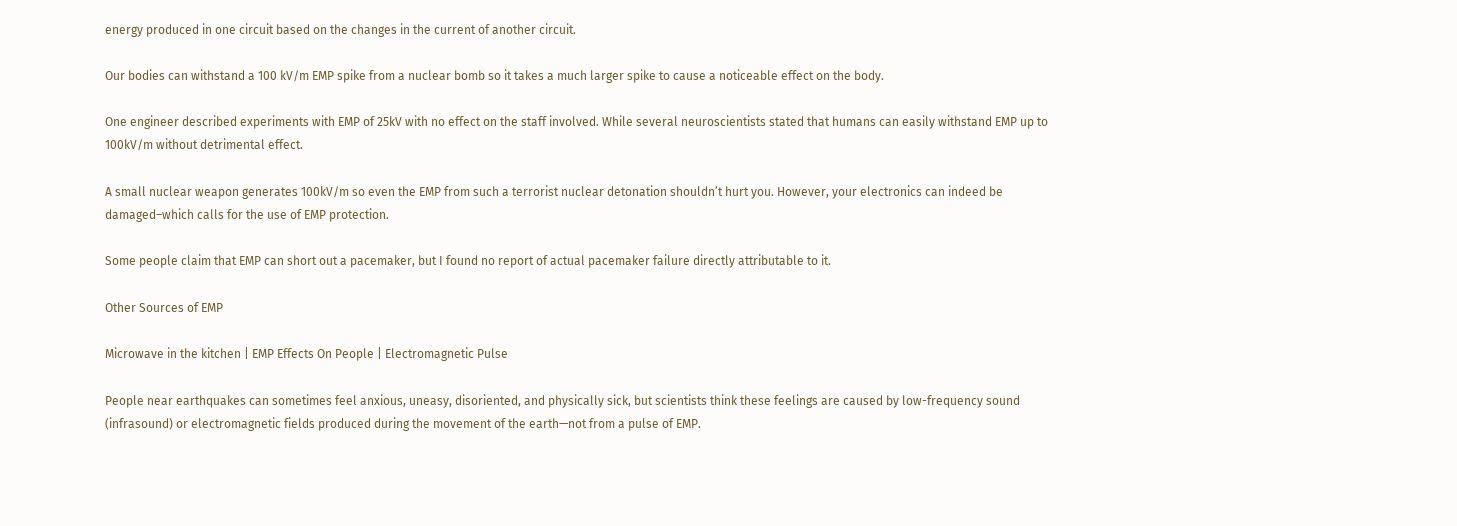energy produced in one circuit based on the changes in the current of another circuit.

Our bodies can withstand a 100 kV/m EMP spike from a nuclear bomb so it takes a much larger spike to cause a noticeable effect on the body.

One engineer described experiments with EMP of 25kV with no effect on the staff involved. While several neuroscientists stated that humans can easily withstand EMP up to 100kV/m without detrimental effect.

A small nuclear weapon generates 100kV/m so even the EMP from such a terrorist nuclear detonation shouldn’t hurt you. However, your electronics can indeed be damaged–which calls for the use of EMP protection.

Some people claim that EMP can short out a pacemaker, but I found no report of actual pacemaker failure directly attributable to it.

Other Sources of EMP

Microwave in the kitchen | EMP Effects On People | Electromagnetic Pulse

People near earthquakes can sometimes feel anxious, uneasy, disoriented, and physically sick, but scientists think these feelings are caused by low-frequency sound (infrasound) or electromagnetic fields produced during the movement of the earth—not from a pulse of EMP.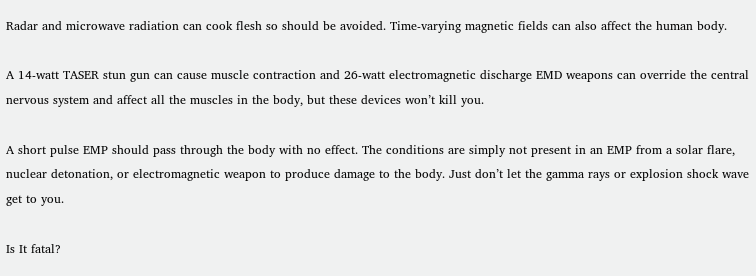Radar and microwave radiation can cook flesh so should be avoided. Time-varying magnetic fields can also affect the human body.

A 14-watt TASER stun gun can cause muscle contraction and 26-watt electromagnetic discharge EMD weapons can override the central nervous system and affect all the muscles in the body, but these devices won’t kill you.

A short pulse EMP should pass through the body with no effect. The conditions are simply not present in an EMP from a solar flare, nuclear detonation, or electromagnetic weapon to produce damage to the body. Just don’t let the gamma rays or explosion shock wave get to you.

Is It fatal?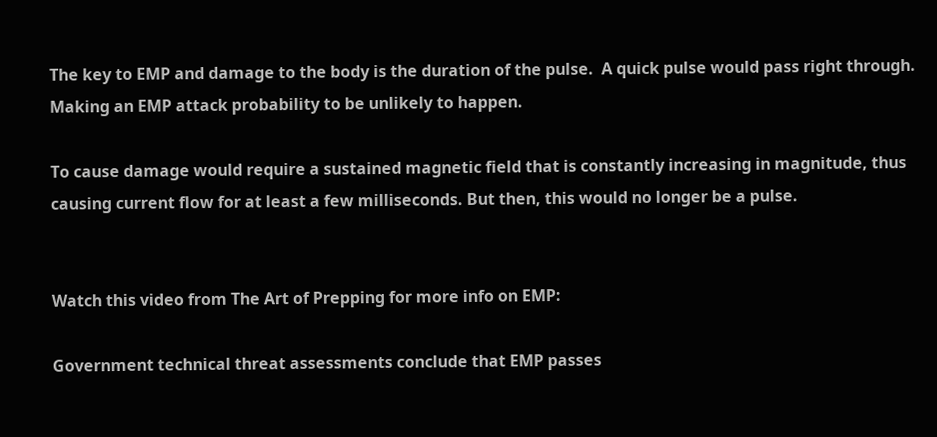The key to EMP and damage to the body is the duration of the pulse.  A quick pulse would pass right through. Making an EMP attack probability to be unlikely to happen.

To cause damage would require a sustained magnetic field that is constantly increasing in magnitude, thus causing current flow for at least a few milliseconds. But then, this would no longer be a pulse.


Watch this video from The Art of Prepping for more info on EMP:

Government technical threat assessments conclude that EMP passes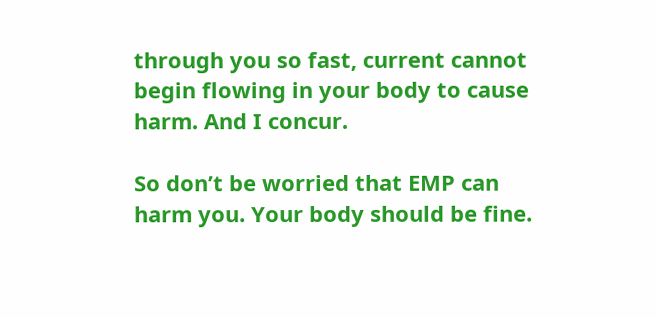through you so fast, current cannot begin flowing in your body to cause harm. And I concur.

So don’t be worried that EMP can harm you. Your body should be fine.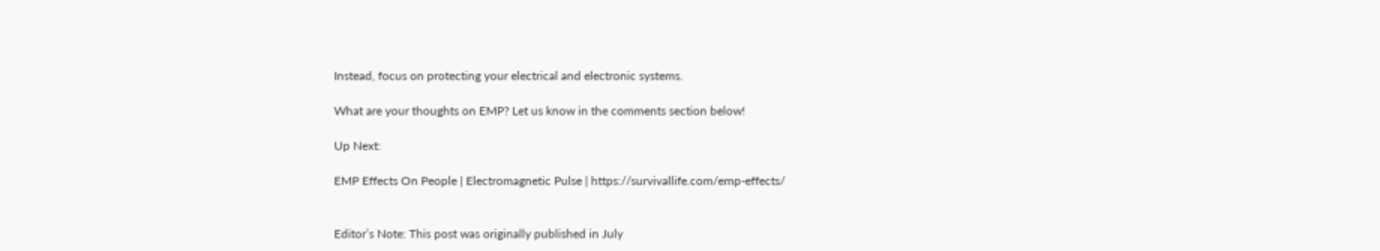Instead, focus on protecting your electrical and electronic systems.

What are your thoughts on EMP? Let us know in the comments section below!

Up Next:

EMP Effects On People | Electromagnetic Pulse | https://survivallife.com/emp-effects/


Editor’s Note: This post was originally published in July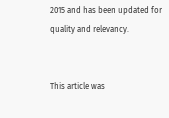2015 and has been updated for quality and relevancy.


This article was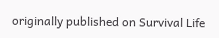originally published on Survival Life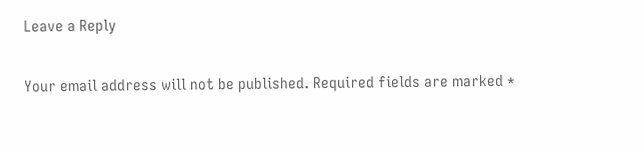Leave a Reply

Your email address will not be published. Required fields are marked *